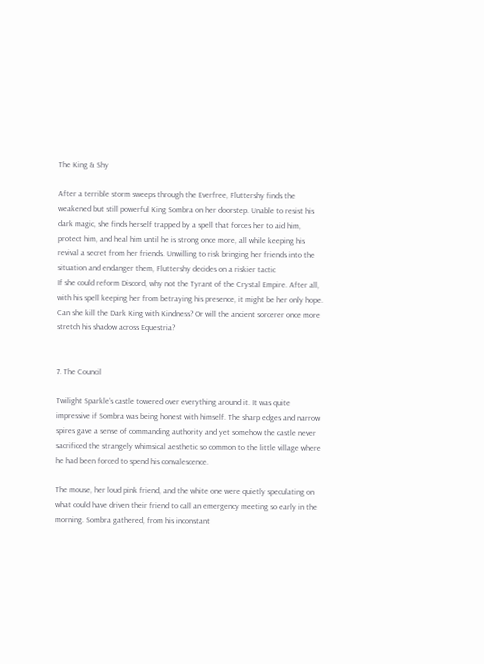The King & Shy

After a terrible storm sweeps through the Everfree, Fluttershy finds the weakened but still powerful King Sombra on her doorstep. Unable to resist his dark magic, she finds herself trapped by a spell that forces her to aid him, protect him, and heal him until he is strong once more, all while keeping his revival a secret from her friends. Unwilling to risk bringing her friends into the situation and endanger them, Fluttershy decides on a riskier tactic
If she could reform Discord, why not the Tyrant of the Crystal Empire. After all, with his spell keeping her from betraying his presence, it might be her only hope. Can she kill the Dark King with Kindness? Or will the ancient sorcerer once more stretch his shadow across Equestria?


7. The Council

Twilight Sparkle’s castle towered over everything around it. It was quite impressive if Sombra was being honest with himself. The sharp edges and narrow spires gave a sense of commanding authority and yet somehow the castle never sacrificed the strangely whimsical aesthetic so common to the little village where he had been forced to spend his convalescence.

The mouse, her loud pink friend, and the white one were quietly speculating on what could have driven their friend to call an emergency meeting so early in the morning. Sombra gathered, from his inconstant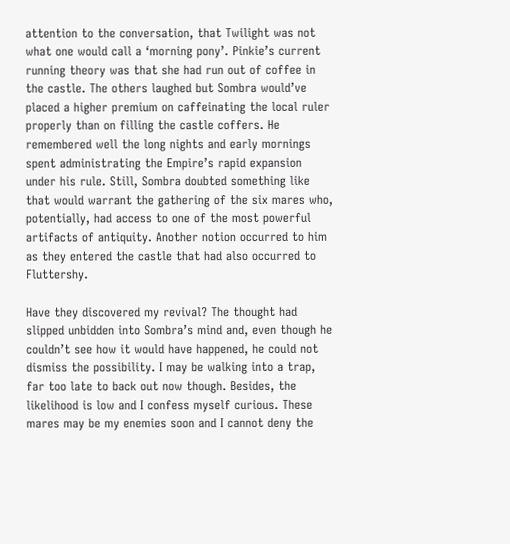attention to the conversation, that Twilight was not what one would call a ‘morning pony’. Pinkie’s current running theory was that she had run out of coffee in the castle. The others laughed but Sombra would’ve placed a higher premium on caffeinating the local ruler properly than on filling the castle coffers. He remembered well the long nights and early mornings spent administrating the Empire’s rapid expansion under his rule. Still, Sombra doubted something like that would warrant the gathering of the six mares who, potentially, had access to one of the most powerful artifacts of antiquity. Another notion occurred to him as they entered the castle that had also occurred to Fluttershy.

Have they discovered my revival? The thought had slipped unbidden into Sombra’s mind and, even though he couldn’t see how it would have happened, he could not dismiss the possibility. I may be walking into a trap, far too late to back out now though. Besides, the likelihood is low and I confess myself curious. These mares may be my enemies soon and I cannot deny the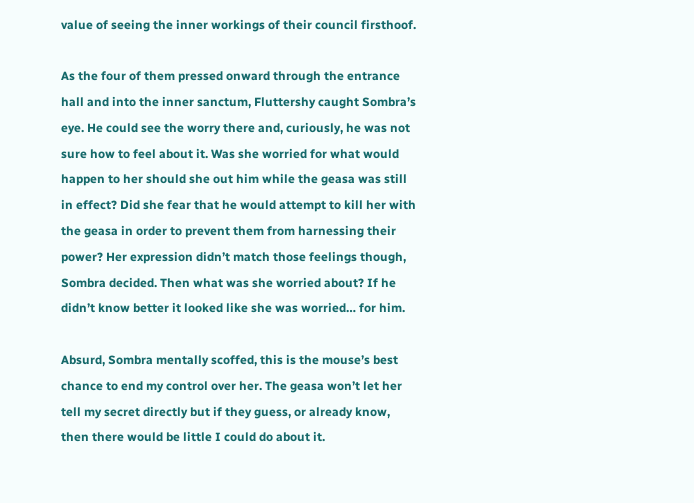value of seeing the inner workings of their council firsthoof.

As the four of them pressed onward through the entrance hall and into the inner sanctum, Fluttershy caught Sombra’s eye. He could see the worry there and, curiously, he was not sure how to feel about it. Was she worried for what would happen to her should she out him while the geasa was still in effect? Did she fear that he would attempt to kill her with the geasa in order to prevent them from harnessing their power? Her expression didn’t match those feelings though, Sombra decided. Then what was she worried about? If he didn’t know better it looked like she was worried… for him.

Absurd, Sombra mentally scoffed, this is the mouse’s best chance to end my control over her. The geasa won’t let her tell my secret directly but if they guess, or already know, then there would be little I could do about it.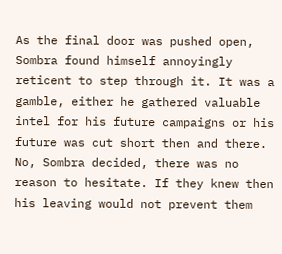As the final door was pushed open, Sombra found himself annoyingly reticent to step through it. It was a gamble, either he gathered valuable intel for his future campaigns or his future was cut short then and there. No, Sombra decided, there was no reason to hesitate. If they knew then his leaving would not prevent them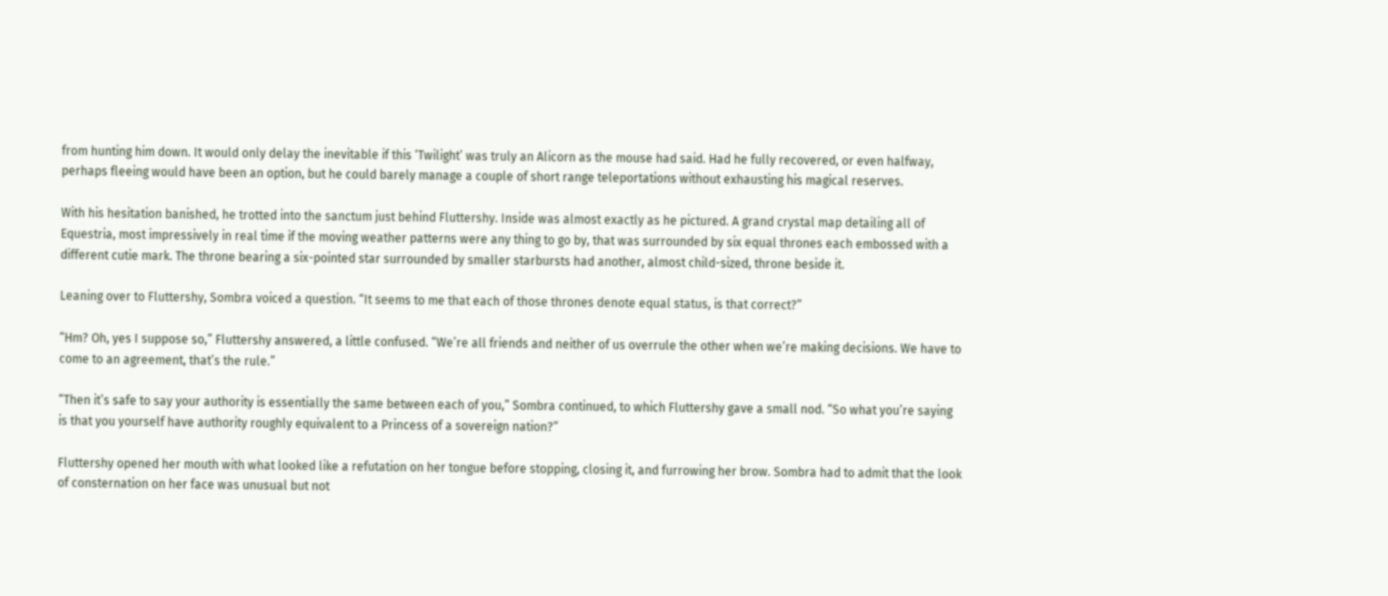from hunting him down. It would only delay the inevitable if this ‘Twilight’ was truly an Alicorn as the mouse had said. Had he fully recovered, or even halfway, perhaps fleeing would have been an option, but he could barely manage a couple of short range teleportations without exhausting his magical reserves.

With his hesitation banished, he trotted into the sanctum just behind Fluttershy. Inside was almost exactly as he pictured. A grand crystal map detailing all of Equestria, most impressively in real time if the moving weather patterns were any thing to go by, that was surrounded by six equal thrones each embossed with a different cutie mark. The throne bearing a six-pointed star surrounded by smaller starbursts had another, almost child-sized, throne beside it.

Leaning over to Fluttershy, Sombra voiced a question. “It seems to me that each of those thrones denote equal status, is that correct?”

“Hm? Oh, yes I suppose so,” Fluttershy answered, a little confused. “We’re all friends and neither of us overrule the other when we’re making decisions. We have to come to an agreement, that’s the rule.”

“Then it’s safe to say your authority is essentially the same between each of you,” Sombra continued, to which Fluttershy gave a small nod. “So what you’re saying is that you yourself have authority roughly equivalent to a Princess of a sovereign nation?”

Fluttershy opened her mouth with what looked like a refutation on her tongue before stopping, closing it, and furrowing her brow. Sombra had to admit that the look of consternation on her face was unusual but not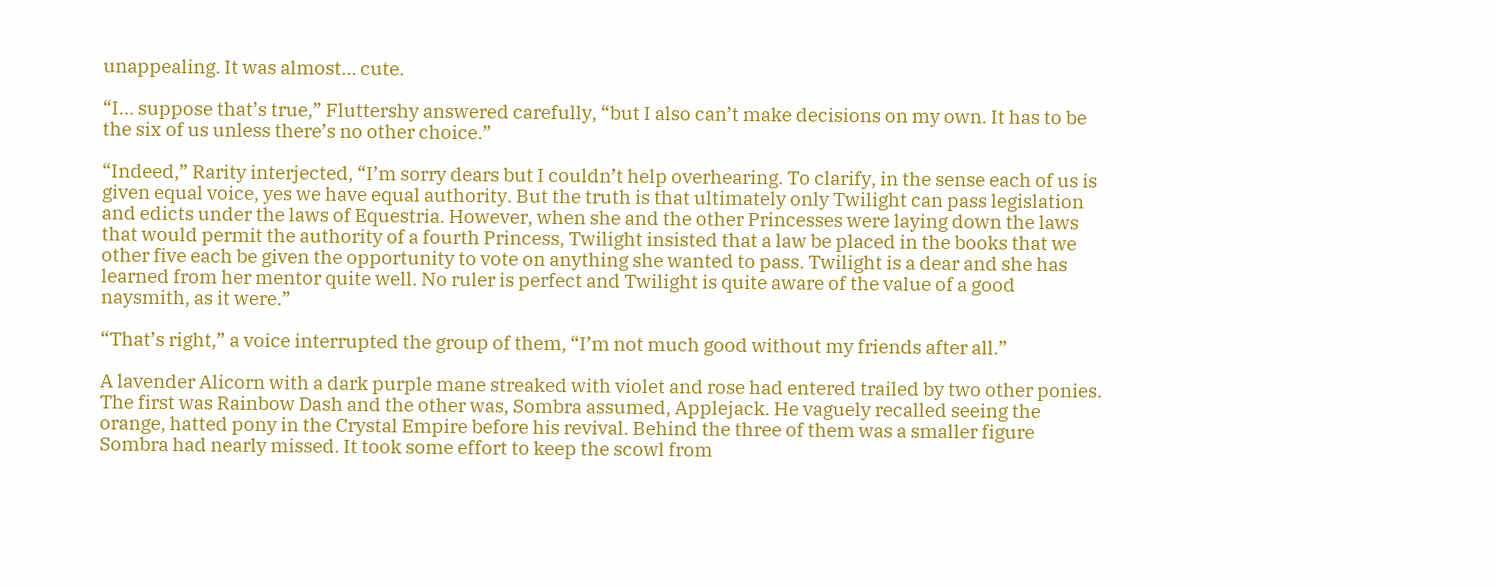unappealing. It was almost… cute.

“I… suppose that’s true,” Fluttershy answered carefully, “but I also can’t make decisions on my own. It has to be the six of us unless there’s no other choice.”

“Indeed,” Rarity interjected, “I’m sorry dears but I couldn’t help overhearing. To clarify, in the sense each of us is given equal voice, yes we have equal authority. But the truth is that ultimately only Twilight can pass legislation and edicts under the laws of Equestria. However, when she and the other Princesses were laying down the laws that would permit the authority of a fourth Princess, Twilight insisted that a law be placed in the books that we other five each be given the opportunity to vote on anything she wanted to pass. Twilight is a dear and she has learned from her mentor quite well. No ruler is perfect and Twilight is quite aware of the value of a good naysmith, as it were.”

“That’s right,” a voice interrupted the group of them, “I’m not much good without my friends after all.”

A lavender Alicorn with a dark purple mane streaked with violet and rose had entered trailed by two other ponies. The first was Rainbow Dash and the other was, Sombra assumed, Applejack. He vaguely recalled seeing the orange, hatted pony in the Crystal Empire before his revival. Behind the three of them was a smaller figure Sombra had nearly missed. It took some effort to keep the scowl from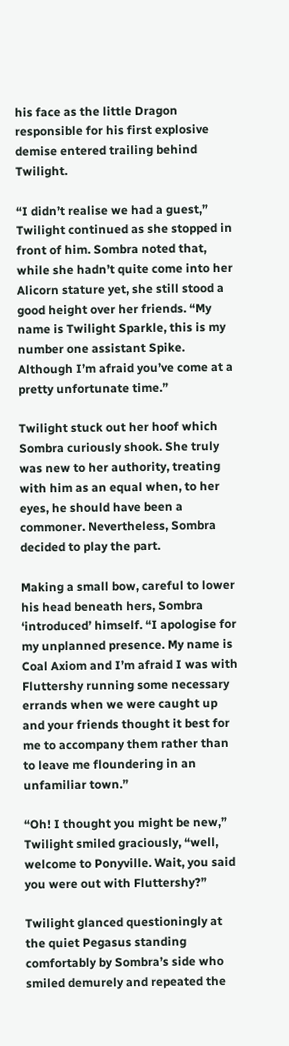his face as the little Dragon responsible for his first explosive demise entered trailing behind Twilight.

“I didn’t realise we had a guest,” Twilight continued as she stopped in front of him. Sombra noted that, while she hadn’t quite come into her Alicorn stature yet, she still stood a good height over her friends. “My name is Twilight Sparkle, this is my number one assistant Spike. Although I’m afraid you’ve come at a pretty unfortunate time.”

Twilight stuck out her hoof which Sombra curiously shook. She truly was new to her authority, treating with him as an equal when, to her eyes, he should have been a commoner. Nevertheless, Sombra decided to play the part.

Making a small bow, careful to lower his head beneath hers, Sombra ‘introduced’ himself. “I apologise for my unplanned presence. My name is Coal Axiom and I’m afraid I was with Fluttershy running some necessary errands when we were caught up and your friends thought it best for me to accompany them rather than to leave me floundering in an unfamiliar town.”

“Oh! I thought you might be new,” Twilight smiled graciously, “well, welcome to Ponyville. Wait, you said you were out with Fluttershy?”

Twilight glanced questioningly at the quiet Pegasus standing comfortably by Sombra’s side who smiled demurely and repeated the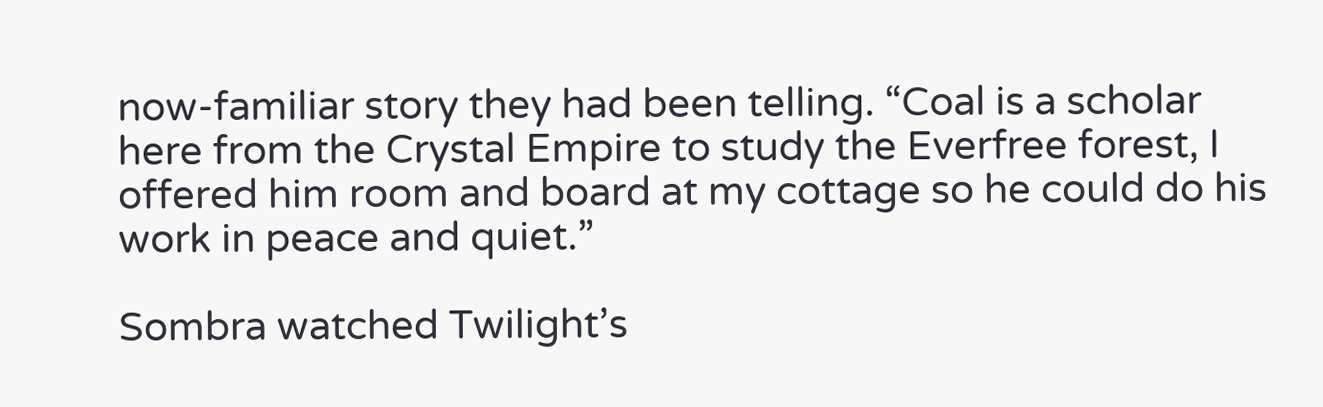now-familiar story they had been telling. “Coal is a scholar here from the Crystal Empire to study the Everfree forest, I offered him room and board at my cottage so he could do his work in peace and quiet.”

Sombra watched Twilight’s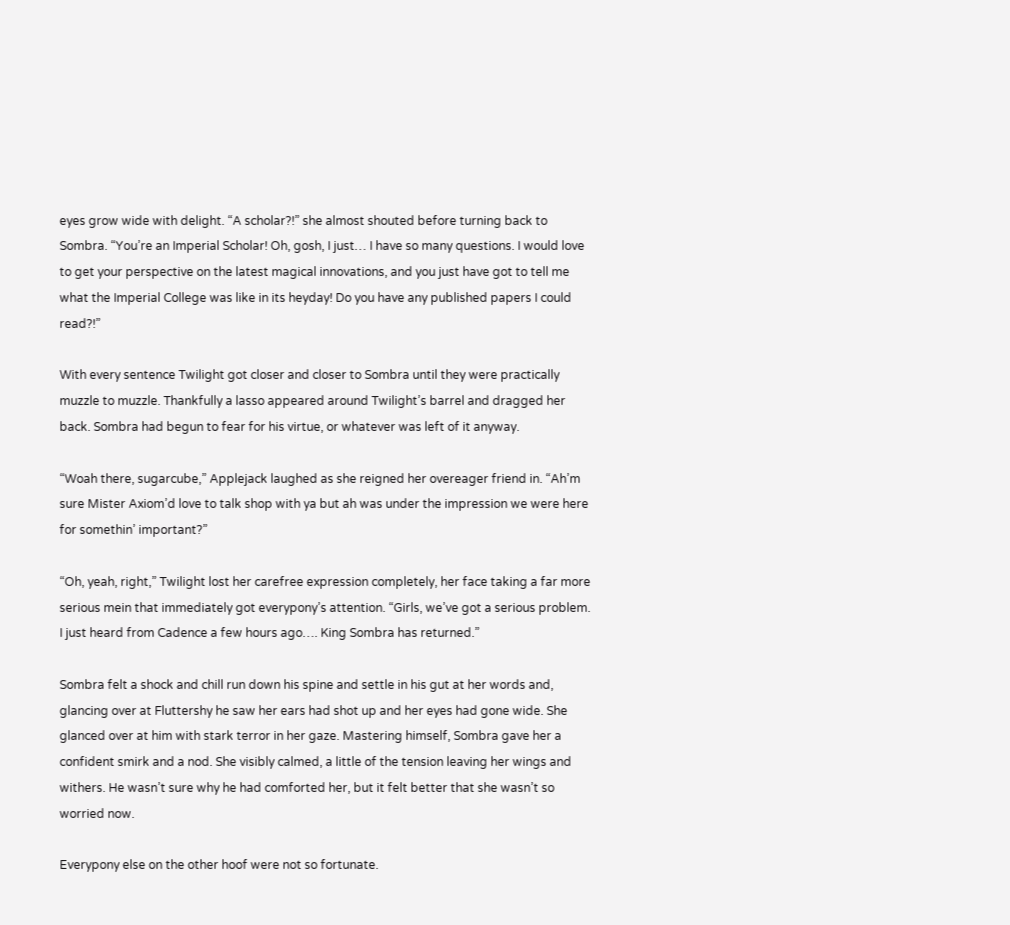eyes grow wide with delight. “A scholar?!” she almost shouted before turning back to Sombra. “You’re an Imperial Scholar! Oh, gosh, I just… I have so many questions. I would love to get your perspective on the latest magical innovations, and you just have got to tell me what the Imperial College was like in its heyday! Do you have any published papers I could read?!”

With every sentence Twilight got closer and closer to Sombra until they were practically muzzle to muzzle. Thankfully a lasso appeared around Twilight’s barrel and dragged her back. Sombra had begun to fear for his virtue, or whatever was left of it anyway.

“Woah there, sugarcube,” Applejack laughed as she reigned her overeager friend in. “Ah’m sure Mister Axiom’d love to talk shop with ya but ah was under the impression we were here for somethin’ important?”

“Oh, yeah, right,” Twilight lost her carefree expression completely, her face taking a far more serious mein that immediately got everypony’s attention. “Girls, we’ve got a serious problem. I just heard from Cadence a few hours ago…. King Sombra has returned.”

Sombra felt a shock and chill run down his spine and settle in his gut at her words and, glancing over at Fluttershy he saw her ears had shot up and her eyes had gone wide. She glanced over at him with stark terror in her gaze. Mastering himself, Sombra gave her a confident smirk and a nod. She visibly calmed, a little of the tension leaving her wings and withers. He wasn’t sure why he had comforted her, but it felt better that she wasn’t so worried now.

Everypony else on the other hoof were not so fortunate.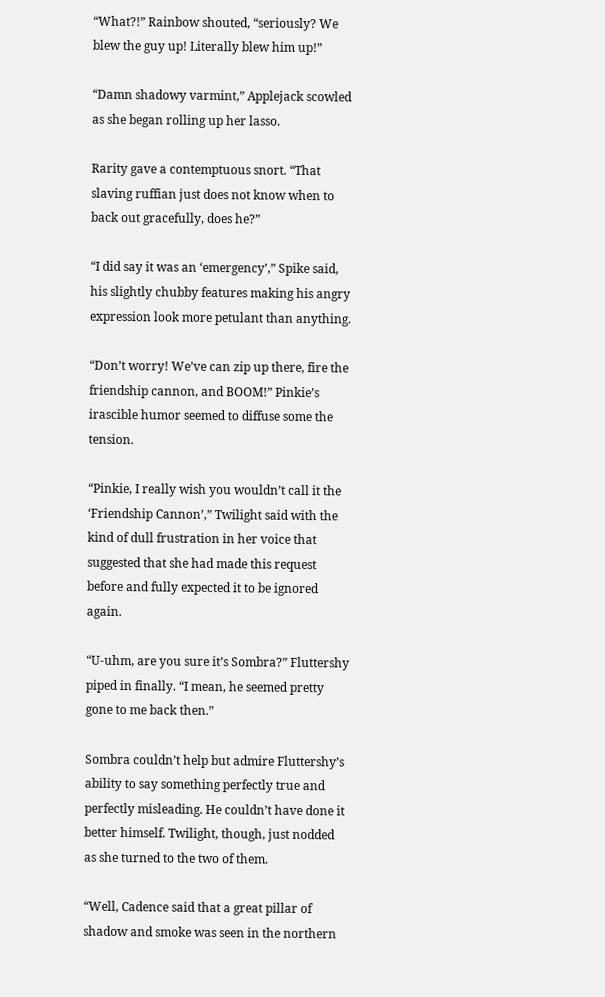“What?!” Rainbow shouted, “seriously? We blew the guy up! Literally blew him up!”

“Damn shadowy varmint,” Applejack scowled as she began rolling up her lasso.

Rarity gave a contemptuous snort. “That slaving ruffian just does not know when to back out gracefully, does he?”

“I did say it was an ‘emergency’,” Spike said, his slightly chubby features making his angry expression look more petulant than anything.

“Don’t worry! We’ve can zip up there, fire the friendship cannon, and BOOM!” Pinkie’s irascible humor seemed to diffuse some the tension.

“Pinkie, I really wish you wouldn’t call it the ‘Friendship Cannon’,” Twilight said with the kind of dull frustration in her voice that suggested that she had made this request before and fully expected it to be ignored again.

“U-uhm, are you sure it’s Sombra?” Fluttershy piped in finally. “I mean, he seemed pretty gone to me back then.”

Sombra couldn’t help but admire Fluttershy’s ability to say something perfectly true and perfectly misleading. He couldn’t have done it better himself. Twilight, though, just nodded as she turned to the two of them.

“Well, Cadence said that a great pillar of shadow and smoke was seen in the northern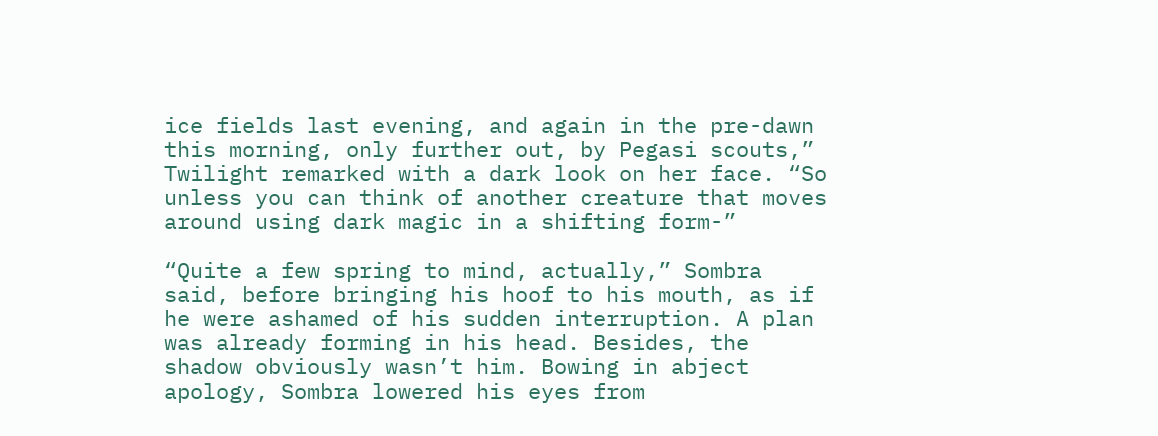ice fields last evening, and again in the pre-dawn this morning, only further out, by Pegasi scouts,” Twilight remarked with a dark look on her face. “So unless you can think of another creature that moves around using dark magic in a shifting form-”

“Quite a few spring to mind, actually,” Sombra said, before bringing his hoof to his mouth, as if he were ashamed of his sudden interruption. A plan was already forming in his head. Besides, the shadow obviously wasn’t him. Bowing in abject apology, Sombra lowered his eyes from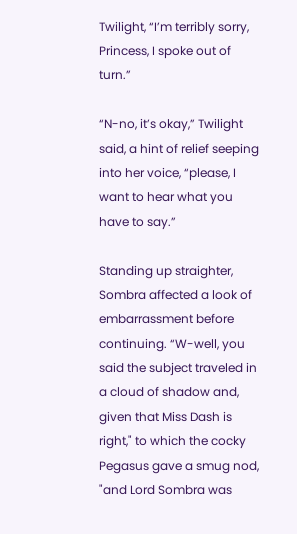Twilight, “I’m terribly sorry, Princess, I spoke out of turn.”

“N-no, it’s okay,” Twilight said, a hint of relief seeping into her voice, “please, I want to hear what you have to say.”

Standing up straighter, Sombra affected a look of embarrassment before continuing. “W-well, you said the subject traveled in a cloud of shadow and, given that Miss Dash is right," to which the cocky Pegasus gave a smug nod, "and Lord Sombra was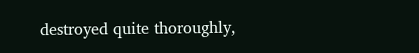destroyed quite thoroughly,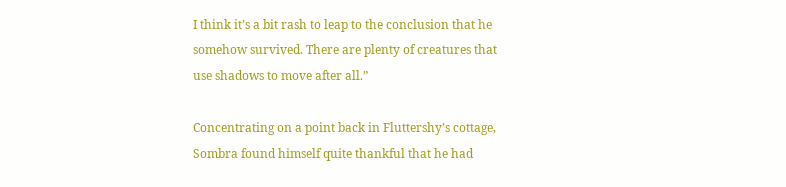I think it’s a bit rash to leap to the conclusion that he somehow survived. There are plenty of creatures that use shadows to move after all.”

Concentrating on a point back in Fluttershy’s cottage, Sombra found himself quite thankful that he had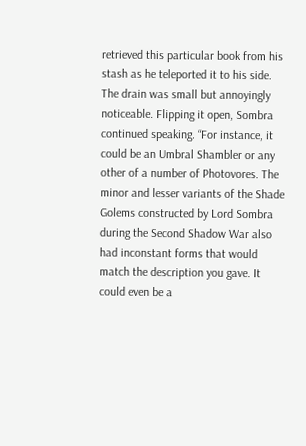retrieved this particular book from his stash as he teleported it to his side. The drain was small but annoyingly noticeable. Flipping it open, Sombra continued speaking. “For instance, it could be an Umbral Shambler or any other of a number of Photovores. The minor and lesser variants of the Shade Golems constructed by Lord Sombra during the Second Shadow War also had inconstant forms that would match the description you gave. It could even be a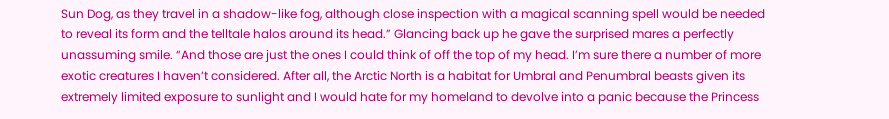Sun Dog, as they travel in a shadow-like fog, although close inspection with a magical scanning spell would be needed to reveal its form and the telltale halos around its head.” Glancing back up he gave the surprised mares a perfectly unassuming smile. “And those are just the ones I could think of off the top of my head. I’m sure there a number of more exotic creatures I haven’t considered. After all, the Arctic North is a habitat for Umbral and Penumbral beasts given its extremely limited exposure to sunlight and I would hate for my homeland to devolve into a panic because the Princess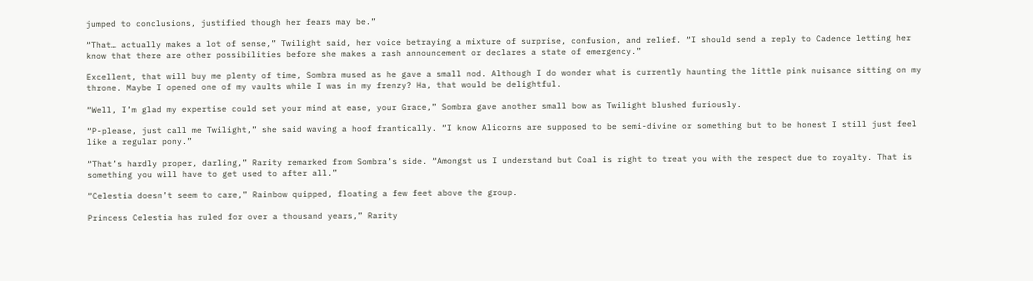jumped to conclusions, justified though her fears may be.”

“That… actually makes a lot of sense,” Twilight said, her voice betraying a mixture of surprise, confusion, and relief. “I should send a reply to Cadence letting her know that there are other possibilities before she makes a rash announcement or declares a state of emergency.”

Excellent, that will buy me plenty of time, Sombra mused as he gave a small nod. Although I do wonder what is currently haunting the little pink nuisance sitting on my throne. Maybe I opened one of my vaults while I was in my frenzy? Ha, that would be delightful.

“Well, I’m glad my expertise could set your mind at ease, your Grace,” Sombra gave another small bow as Twilight blushed furiously.

“P-please, just call me Twilight,” she said waving a hoof frantically. “I know Alicorns are supposed to be semi-divine or something but to be honest I still just feel like a regular pony.”

“That’s hardly proper, darling,” Rarity remarked from Sombra’s side. “Amongst us I understand but Coal is right to treat you with the respect due to royalty. That is something you will have to get used to after all.”

“Celestia doesn’t seem to care,” Rainbow quipped, floating a few feet above the group.

Princess Celestia has ruled for over a thousand years,” Rarity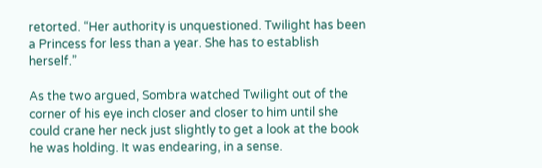retorted. “Her authority is unquestioned. Twilight has been a Princess for less than a year. She has to establish herself.”

As the two argued, Sombra watched Twilight out of the corner of his eye inch closer and closer to him until she could crane her neck just slightly to get a look at the book he was holding. It was endearing, in a sense.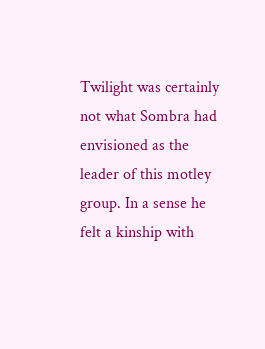Twilight was certainly not what Sombra had envisioned as the leader of this motley group. In a sense he felt a kinship with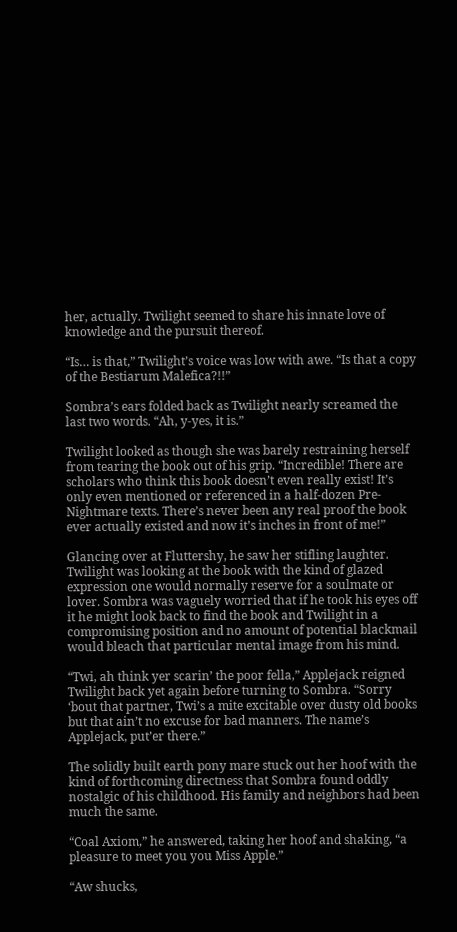her, actually. Twilight seemed to share his innate love of knowledge and the pursuit thereof.

“Is… is that,” Twilight’s voice was low with awe. “Is that a copy of the Bestiarum Malefica?!!”

Sombra’s ears folded back as Twilight nearly screamed the last two words. “Ah, y-yes, it is.”

Twilight looked as though she was barely restraining herself from tearing the book out of his grip. “Incredible! There are scholars who think this book doesn’t even really exist! It’s only even mentioned or referenced in a half-dozen Pre-Nightmare texts. There’s never been any real proof the book ever actually existed and now it’s inches in front of me!”

Glancing over at Fluttershy, he saw her stifling laughter. Twilight was looking at the book with the kind of glazed expression one would normally reserve for a soulmate or lover. Sombra was vaguely worried that if he took his eyes off it he might look back to find the book and Twilight in a compromising position and no amount of potential blackmail would bleach that particular mental image from his mind.

“Twi, ah think yer scarin’ the poor fella,” Applejack reigned Twilight back yet again before turning to Sombra. “Sorry ‘bout that partner, Twi’s a mite excitable over dusty old books but that ain’t no excuse for bad manners. The name’s Applejack, put’er there.”

The solidly built earth pony mare stuck out her hoof with the kind of forthcoming directness that Sombra found oddly nostalgic of his childhood. His family and neighbors had been much the same.

“Coal Axiom,” he answered, taking her hoof and shaking, “a pleasure to meet you you Miss Apple.”

“Aw shucks,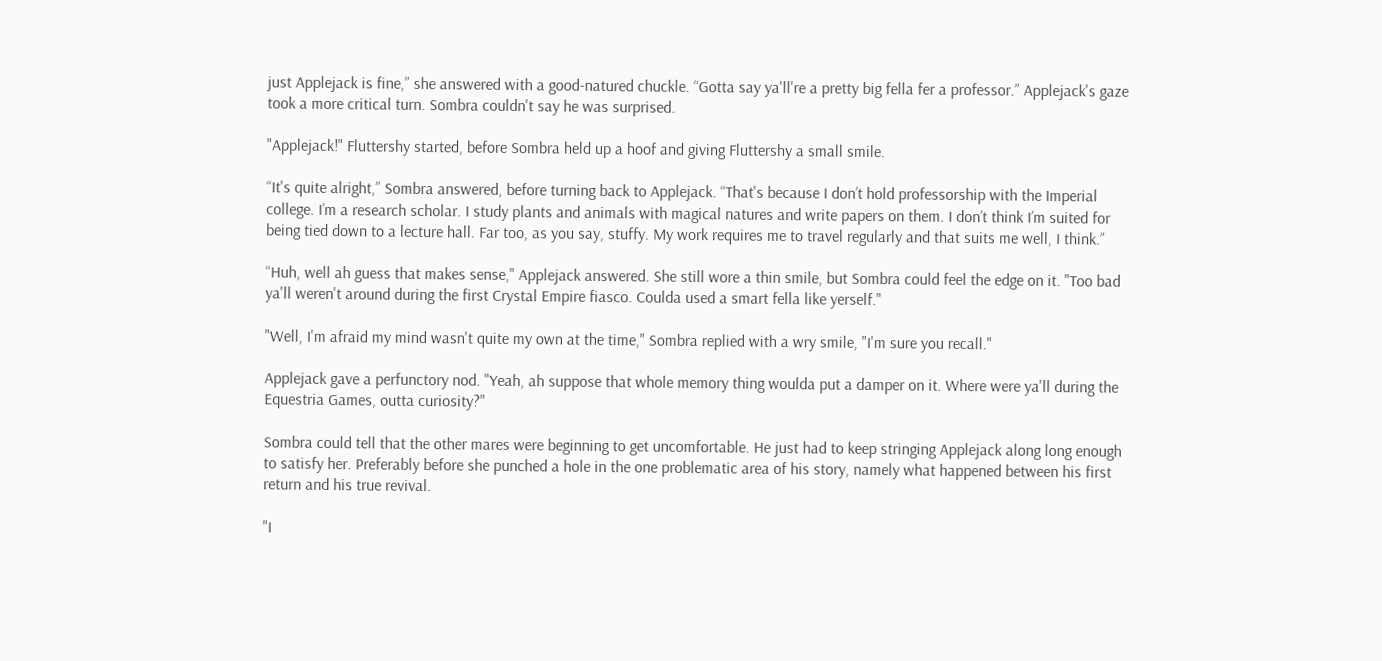just Applejack is fine,” she answered with a good-natured chuckle. “Gotta say ya'll're a pretty big fella fer a professor.” Applejack's gaze took a more critical turn. Sombra couldn't say he was surprised.

"Applejack!" Fluttershy started, before Sombra held up a hoof and giving Fluttershy a small smile.

“It's quite alright,” Sombra answered, before turning back to Applejack. “That's because I don’t hold professorship with the Imperial college. I’m a research scholar. I study plants and animals with magical natures and write papers on them. I don’t think I’m suited for being tied down to a lecture hall. Far too, as you say, stuffy. My work requires me to travel regularly and that suits me well, I think.”

“Huh, well ah guess that makes sense," Applejack answered. She still wore a thin smile, but Sombra could feel the edge on it. "Too bad ya'll weren't around during the first Crystal Empire fiasco. Coulda used a smart fella like yerself."

"Well, I'm afraid my mind wasn't quite my own at the time," Sombra replied with a wry smile, "I'm sure you recall."

Applejack gave a perfunctory nod. "Yeah, ah suppose that whole memory thing woulda put a damper on it. Where were ya'll during the Equestria Games, outta curiosity?"

Sombra could tell that the other mares were beginning to get uncomfortable. He just had to keep stringing Applejack along long enough to satisfy her. Preferably before she punched a hole in the one problematic area of his story, namely what happened between his first return and his true revival.

"I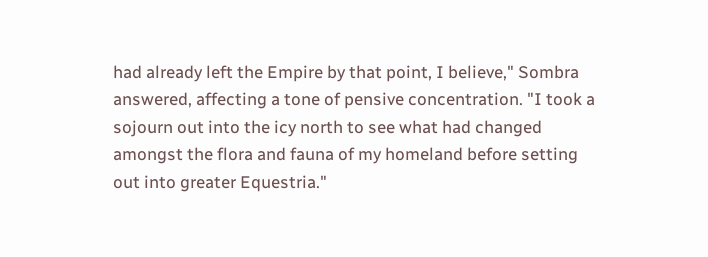had already left the Empire by that point, I believe," Sombra answered, affecting a tone of pensive concentration. "I took a sojourn out into the icy north to see what had changed amongst the flora and fauna of my homeland before setting out into greater Equestria."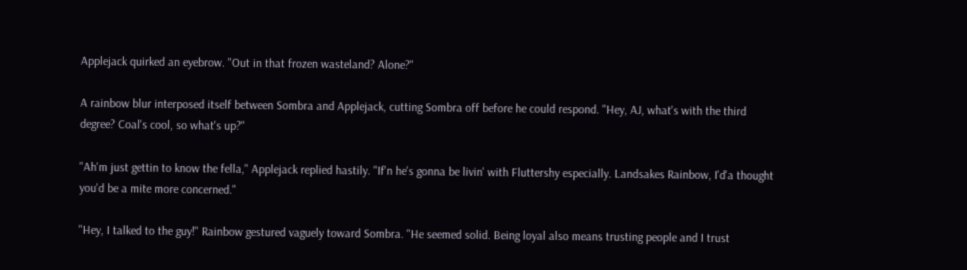Applejack quirked an eyebrow. "Out in that frozen wasteland? Alone?"

A rainbow blur interposed itself between Sombra and Applejack, cutting Sombra off before he could respond. "Hey, AJ, what's with the third degree? Coal's cool, so what's up?"

"Ah'm just gettin to know the fella," Applejack replied hastily. "If'n he's gonna be livin' with Fluttershy especially. Landsakes Rainbow, I'd'a thought you'd be a mite more concerned."

"Hey, I talked to the guy!" Rainbow gestured vaguely toward Sombra. "He seemed solid. Being loyal also means trusting people and I trust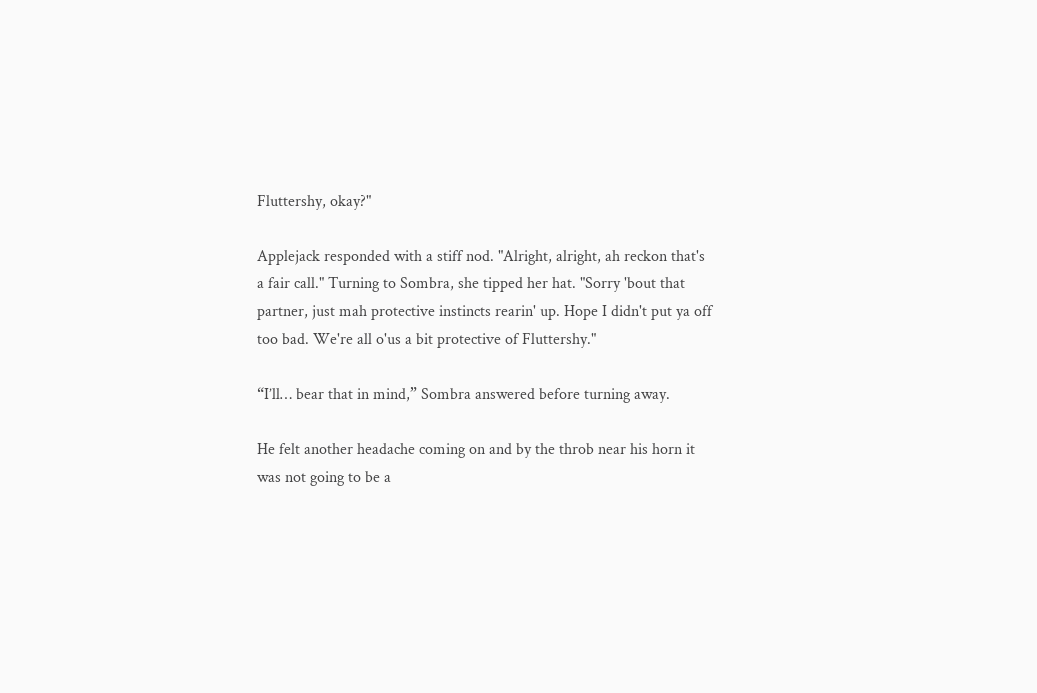Fluttershy, okay?"

Applejack responded with a stiff nod. "Alright, alright, ah reckon that's a fair call." Turning to Sombra, she tipped her hat. "Sorry 'bout that partner, just mah protective instincts rearin' up. Hope I didn't put ya off too bad. We're all o'us a bit protective of Fluttershy."

“I’ll… bear that in mind,” Sombra answered before turning away.

He felt another headache coming on and by the throb near his horn it was not going to be a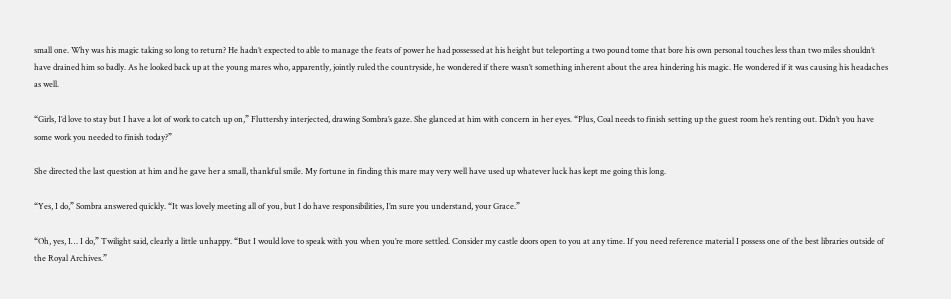small one. Why was his magic taking so long to return? He hadn’t expected to able to manage the feats of power he had possessed at his height but teleporting a two pound tome that bore his own personal touches less than two miles shouldn’t have drained him so badly. As he looked back up at the young mares who, apparently, jointly ruled the countryside, he wondered if there wasn’t something inherent about the area hindering his magic. He wondered if it was causing his headaches as well.

“Girls, I’d love to stay but I have a lot of work to catch up on,” Fluttershy interjected, drawing Sombra’s gaze. She glanced at him with concern in her eyes. “Plus, Coal needs to finish setting up the guest room he’s renting out. Didn’t you have some work you needed to finish today?”

She directed the last question at him and he gave her a small, thankful smile. My fortune in finding this mare may very well have used up whatever luck has kept me going this long.

“Yes, I do,” Sombra answered quickly. “It was lovely meeting all of you, but I do have responsibilities, I’m sure you understand, your Grace.”

“Oh, yes, I… I do,” Twilight said, clearly a little unhappy. “But I would love to speak with you when you’re more settled. Consider my castle doors open to you at any time. If you need reference material I possess one of the best libraries outside of the Royal Archives.”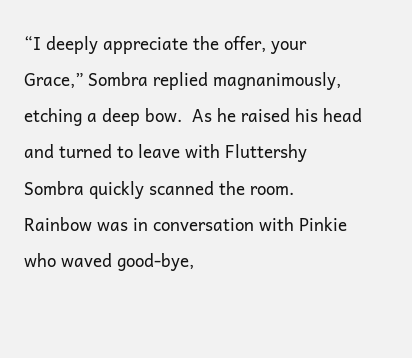“I deeply appreciate the offer, your Grace,” Sombra replied magnanimously, etching a deep bow.  As he raised his head and turned to leave with Fluttershy Sombra quickly scanned the room. Rainbow was in conversation with Pinkie who waved good-bye,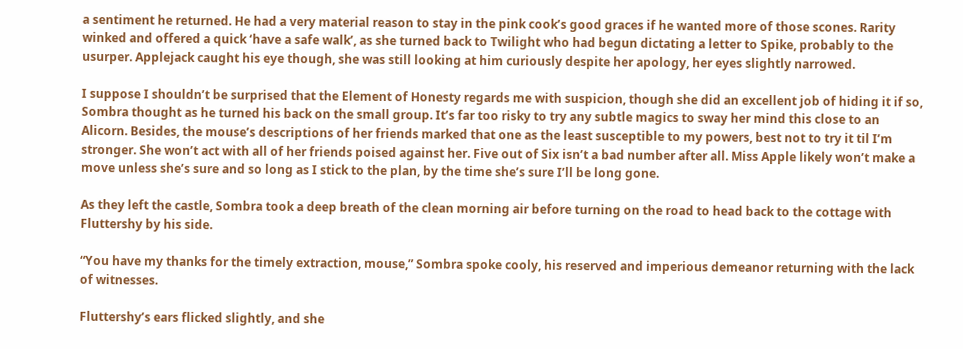a sentiment he returned. He had a very material reason to stay in the pink cook’s good graces if he wanted more of those scones. Rarity winked and offered a quick ‘have a safe walk’, as she turned back to Twilight who had begun dictating a letter to Spike, probably to the usurper. Applejack caught his eye though, she was still looking at him curiously despite her apology, her eyes slightly narrowed.

I suppose I shouldn’t be surprised that the Element of Honesty regards me with suspicion, though she did an excellent job of hiding it if so, Sombra thought as he turned his back on the small group. It’s far too risky to try any subtle magics to sway her mind this close to an Alicorn. Besides, the mouse’s descriptions of her friends marked that one as the least susceptible to my powers, best not to try it til I’m stronger. She won’t act with all of her friends poised against her. Five out of Six isn’t a bad number after all. Miss Apple likely won’t make a move unless she’s sure and so long as I stick to the plan, by the time she’s sure I’ll be long gone.

As they left the castle, Sombra took a deep breath of the clean morning air before turning on the road to head back to the cottage with Fluttershy by his side.

“You have my thanks for the timely extraction, mouse,” Sombra spoke cooly, his reserved and imperious demeanor returning with the lack of witnesses.

Fluttershy’s ears flicked slightly, and she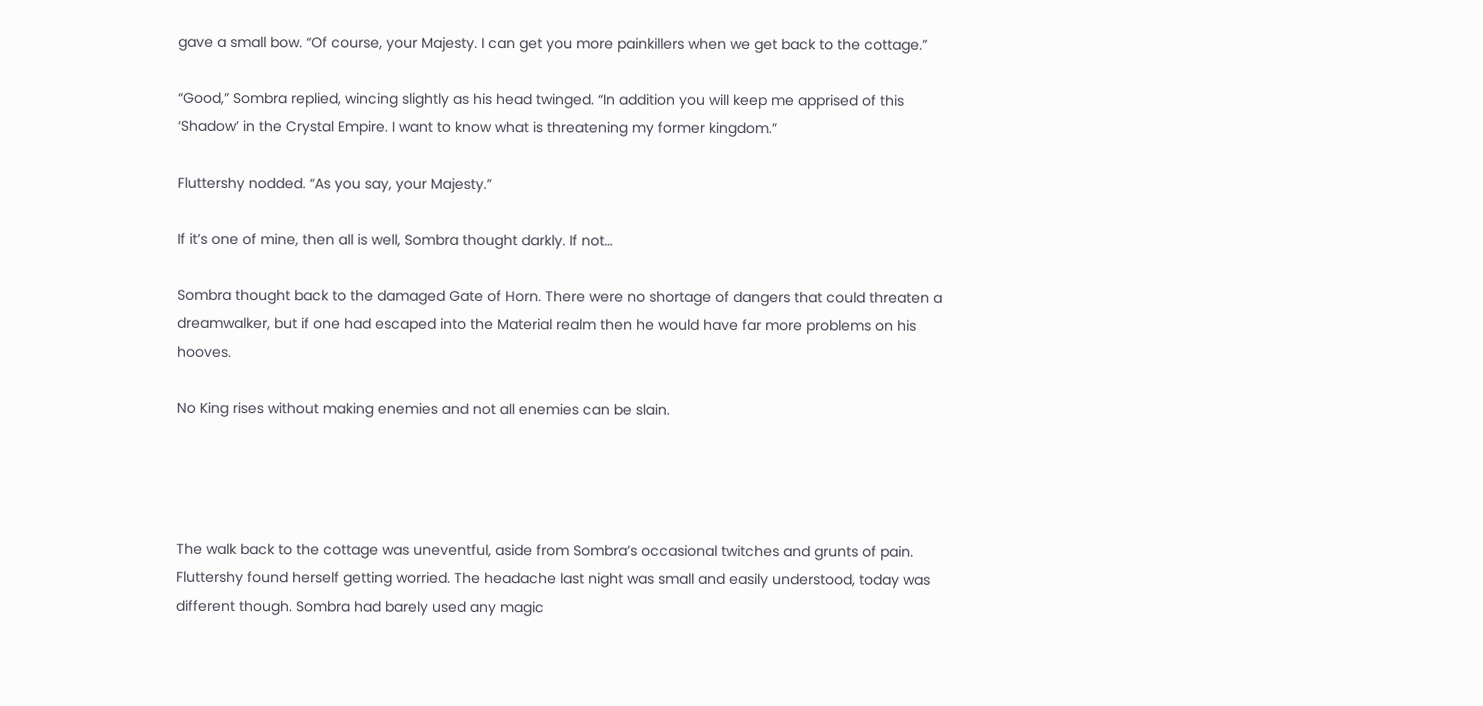gave a small bow. “Of course, your Majesty. I can get you more painkillers when we get back to the cottage.”

“Good,” Sombra replied, wincing slightly as his head twinged. “In addition you will keep me apprised of this ‘Shadow’ in the Crystal Empire. I want to know what is threatening my former kingdom.”

Fluttershy nodded. “As you say, your Majesty.”

If it’s one of mine, then all is well, Sombra thought darkly. If not…

Sombra thought back to the damaged Gate of Horn. There were no shortage of dangers that could threaten a dreamwalker, but if one had escaped into the Material realm then he would have far more problems on his hooves.

No King rises without making enemies and not all enemies can be slain.




The walk back to the cottage was uneventful, aside from Sombra’s occasional twitches and grunts of pain. Fluttershy found herself getting worried. The headache last night was small and easily understood, today was different though. Sombra had barely used any magic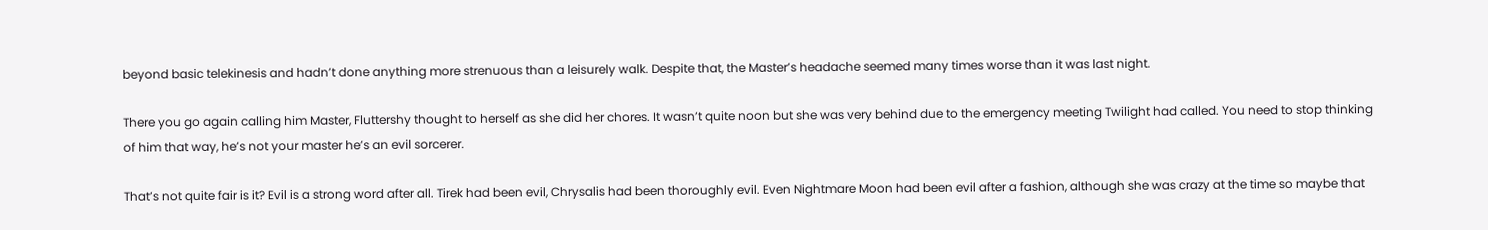beyond basic telekinesis and hadn’t done anything more strenuous than a leisurely walk. Despite that, the Master’s headache seemed many times worse than it was last night.

There you go again calling him Master, Fluttershy thought to herself as she did her chores. It wasn’t quite noon but she was very behind due to the emergency meeting Twilight had called. You need to stop thinking of him that way, he’s not your master he’s an evil sorcerer.

That’s not quite fair is it? Evil is a strong word after all. Tirek had been evil, Chrysalis had been thoroughly evil. Even Nightmare Moon had been evil after a fashion, although she was crazy at the time so maybe that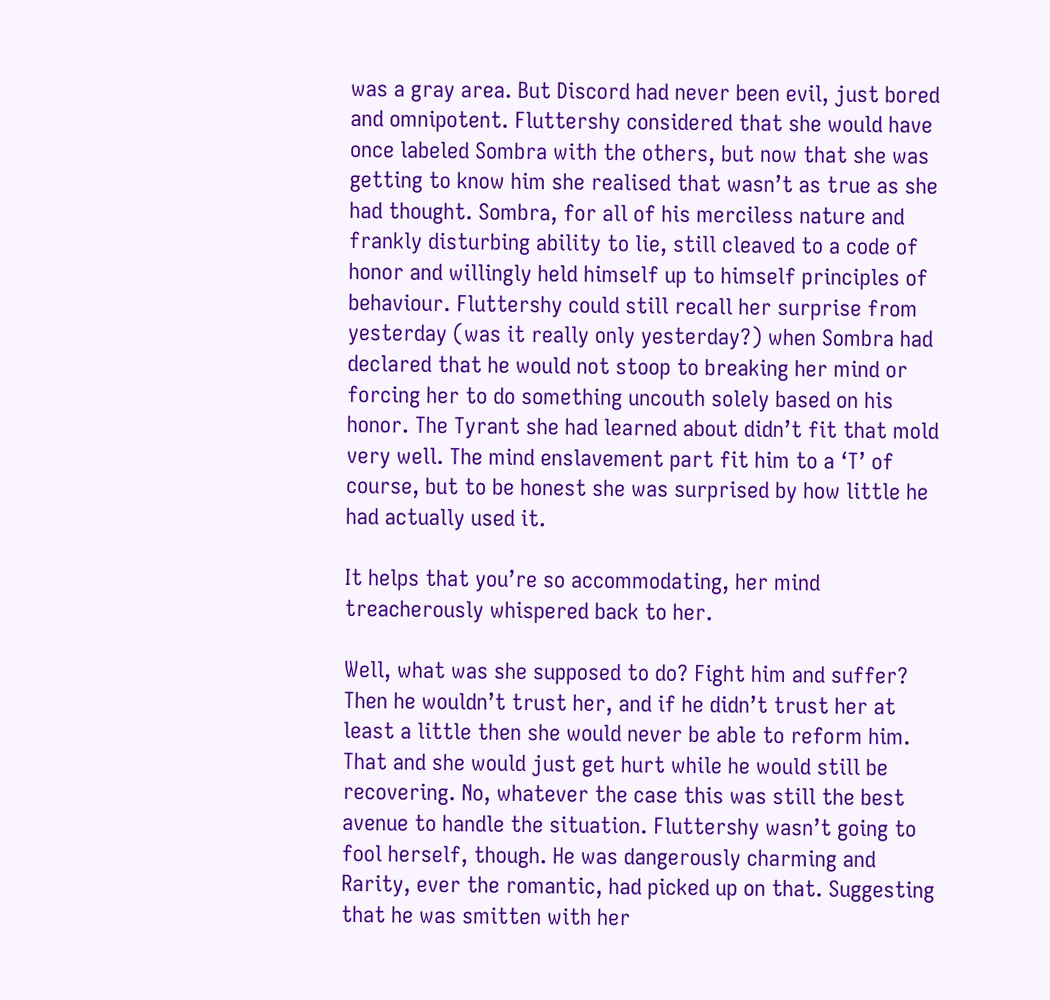was a gray area. But Discord had never been evil, just bored and omnipotent. Fluttershy considered that she would have once labeled Sombra with the others, but now that she was getting to know him she realised that wasn’t as true as she had thought. Sombra, for all of his merciless nature and frankly disturbing ability to lie, still cleaved to a code of honor and willingly held himself up to himself principles of behaviour. Fluttershy could still recall her surprise from yesterday (was it really only yesterday?) when Sombra had declared that he would not stoop to breaking her mind or forcing her to do something uncouth solely based on his honor. The Tyrant she had learned about didn’t fit that mold very well. The mind enslavement part fit him to a ‘T’ of course, but to be honest she was surprised by how little he had actually used it.

It helps that you’re so accommodating, her mind treacherously whispered back to her.

Well, what was she supposed to do? Fight him and suffer? Then he wouldn’t trust her, and if he didn’t trust her at least a little then she would never be able to reform him. That and she would just get hurt while he would still be recovering. No, whatever the case this was still the best avenue to handle the situation. Fluttershy wasn’t going to fool herself, though. He was dangerously charming and Rarity, ever the romantic, had picked up on that. Suggesting that he was smitten with her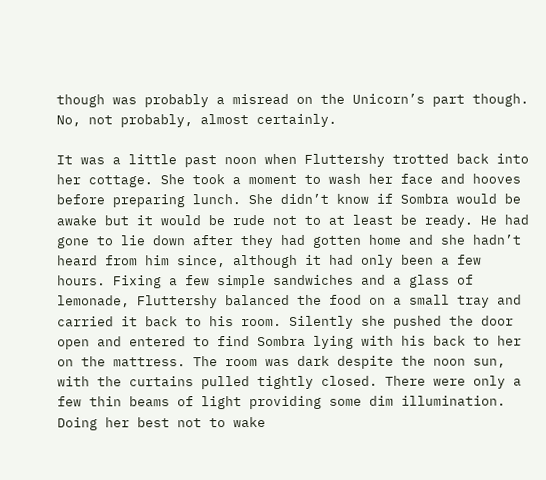though was probably a misread on the Unicorn’s part though. No, not probably, almost certainly.

It was a little past noon when Fluttershy trotted back into her cottage. She took a moment to wash her face and hooves before preparing lunch. She didn’t know if Sombra would be awake but it would be rude not to at least be ready. He had gone to lie down after they had gotten home and she hadn’t heard from him since, although it had only been a few hours. Fixing a few simple sandwiches and a glass of lemonade, Fluttershy balanced the food on a small tray and carried it back to his room. Silently she pushed the door open and entered to find Sombra lying with his back to her on the mattress. The room was dark despite the noon sun, with the curtains pulled tightly closed. There were only a few thin beams of light providing some dim illumination. Doing her best not to wake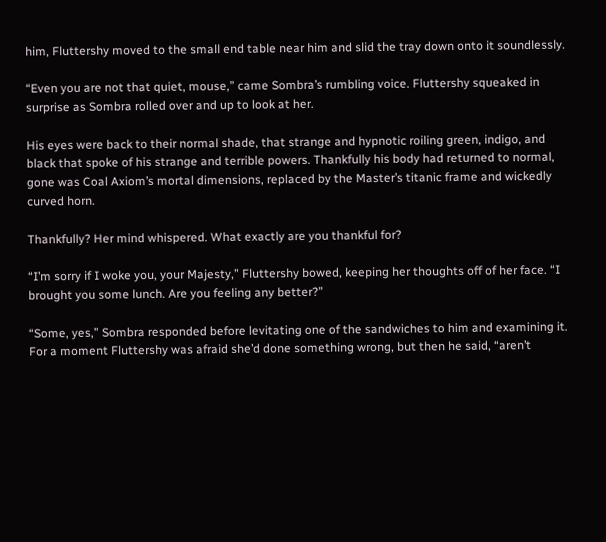him, Fluttershy moved to the small end table near him and slid the tray down onto it soundlessly.

“Even you are not that quiet, mouse,” came Sombra’s rumbling voice. Fluttershy squeaked in surprise as Sombra rolled over and up to look at her.

His eyes were back to their normal shade, that strange and hypnotic roiling green, indigo, and black that spoke of his strange and terrible powers. Thankfully his body had returned to normal, gone was Coal Axiom’s mortal dimensions, replaced by the Master’s titanic frame and wickedly curved horn.

Thankfully? Her mind whispered. What exactly are you thankful for?

“I’m sorry if I woke you, your Majesty,” Fluttershy bowed, keeping her thoughts off of her face. “I brought you some lunch. Are you feeling any better?”

“Some, yes,” Sombra responded before levitating one of the sandwiches to him and examining it. For a moment Fluttershy was afraid she’d done something wrong, but then he said, “aren’t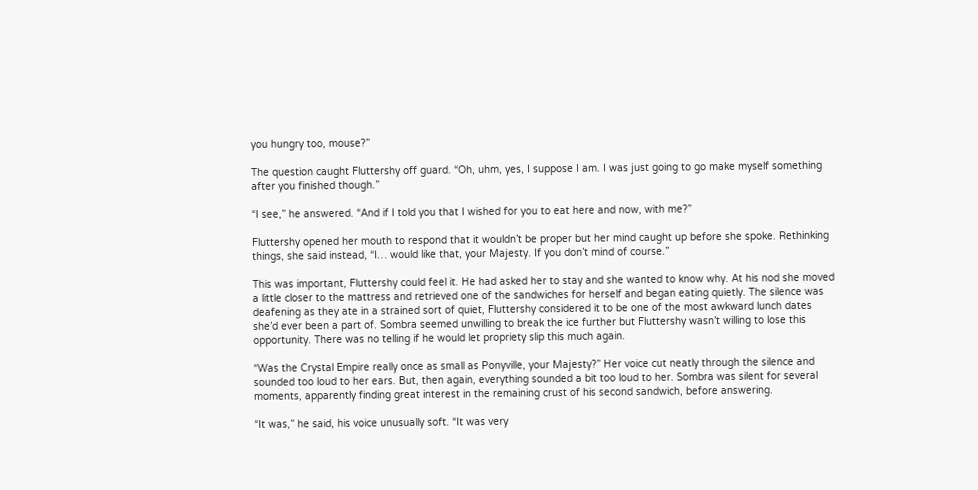you hungry too, mouse?”

The question caught Fluttershy off guard. “Oh, uhm, yes, I suppose I am. I was just going to go make myself something after you finished though.”

“I see,” he answered. “And if I told you that I wished for you to eat here and now, with me?”

Fluttershy opened her mouth to respond that it wouldn’t be proper but her mind caught up before she spoke. Rethinking things, she said instead, “I… would like that, your Majesty. If you don’t mind of course.”

This was important, Fluttershy could feel it. He had asked her to stay and she wanted to know why. At his nod she moved a little closer to the mattress and retrieved one of the sandwiches for herself and began eating quietly. The silence was deafening as they ate in a strained sort of quiet, Fluttershy considered it to be one of the most awkward lunch dates she’d ever been a part of. Sombra seemed unwilling to break the ice further but Fluttershy wasn’t willing to lose this opportunity. There was no telling if he would let propriety slip this much again.

“Was the Crystal Empire really once as small as Ponyville, your Majesty?” Her voice cut neatly through the silence and sounded too loud to her ears. But, then again, everything sounded a bit too loud to her. Sombra was silent for several moments, apparently finding great interest in the remaining crust of his second sandwich, before answering.

“It was,” he said, his voice unusually soft. “It was very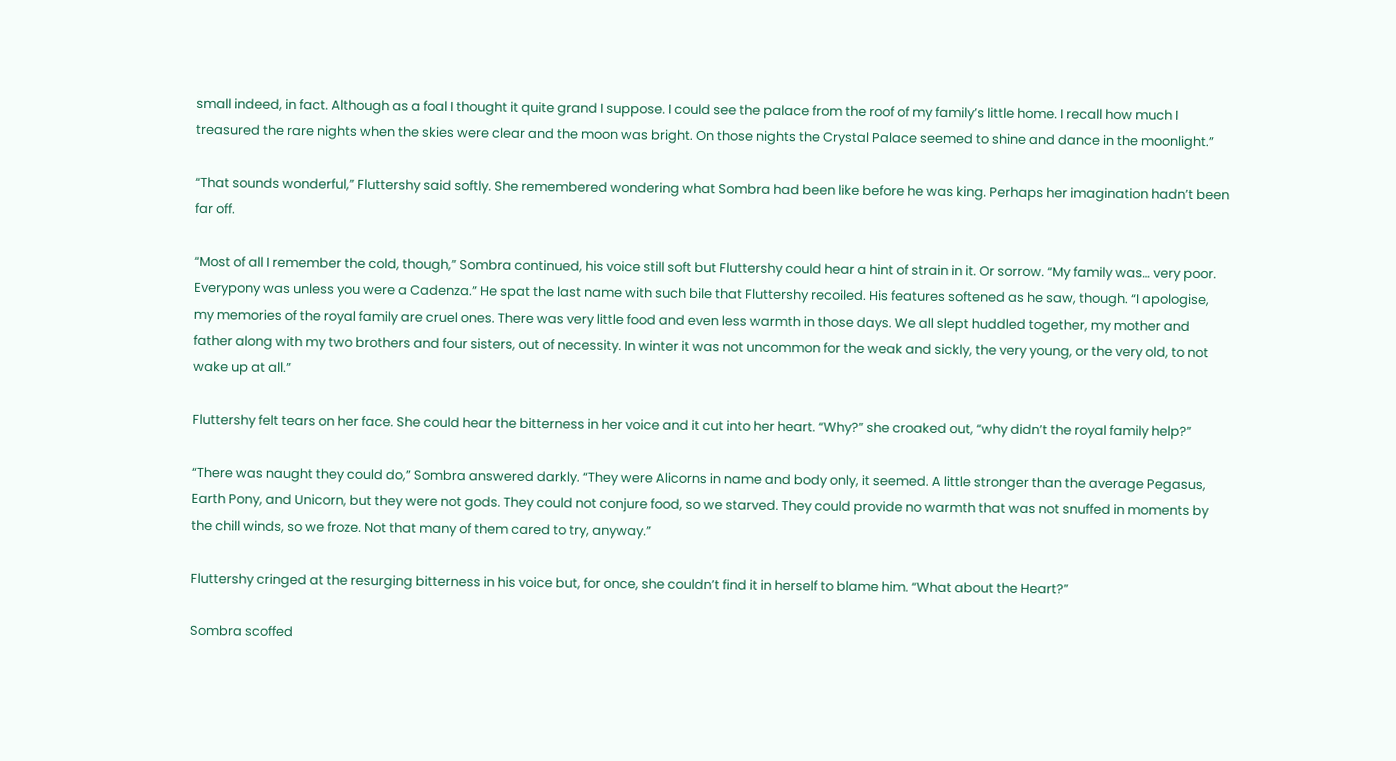small indeed, in fact. Although as a foal I thought it quite grand I suppose. I could see the palace from the roof of my family’s little home. I recall how much I treasured the rare nights when the skies were clear and the moon was bright. On those nights the Crystal Palace seemed to shine and dance in the moonlight.”

“That sounds wonderful,” Fluttershy said softly. She remembered wondering what Sombra had been like before he was king. Perhaps her imagination hadn’t been far off.

“Most of all I remember the cold, though,” Sombra continued, his voice still soft but Fluttershy could hear a hint of strain in it. Or sorrow. “My family was… very poor. Everypony was unless you were a Cadenza.” He spat the last name with such bile that Fluttershy recoiled. His features softened as he saw, though. “I apologise, my memories of the royal family are cruel ones. There was very little food and even less warmth in those days. We all slept huddled together, my mother and father along with my two brothers and four sisters, out of necessity. In winter it was not uncommon for the weak and sickly, the very young, or the very old, to not wake up at all.”

Fluttershy felt tears on her face. She could hear the bitterness in her voice and it cut into her heart. “Why?” she croaked out, “why didn’t the royal family help?”

“There was naught they could do,” Sombra answered darkly. “They were Alicorns in name and body only, it seemed. A little stronger than the average Pegasus, Earth Pony, and Unicorn, but they were not gods. They could not conjure food, so we starved. They could provide no warmth that was not snuffed in moments by the chill winds, so we froze. Not that many of them cared to try, anyway.”

Fluttershy cringed at the resurging bitterness in his voice but, for once, she couldn’t find it in herself to blame him. “What about the Heart?”

Sombra scoffed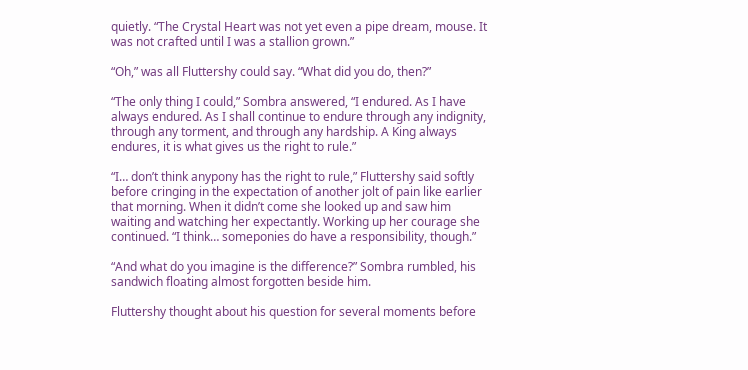quietly. “The Crystal Heart was not yet even a pipe dream, mouse. It was not crafted until I was a stallion grown.”

“Oh,” was all Fluttershy could say. “What did you do, then?”

“The only thing I could,” Sombra answered, “I endured. As I have always endured. As I shall continue to endure through any indignity, through any torment, and through any hardship. A King always endures, it is what gives us the right to rule.”

“I… don’t think anypony has the right to rule,” Fluttershy said softly before cringing in the expectation of another jolt of pain like earlier that morning. When it didn’t come she looked up and saw him waiting and watching her expectantly. Working up her courage she continued. “I think… someponies do have a responsibility, though.”

“And what do you imagine is the difference?” Sombra rumbled, his sandwich floating almost forgotten beside him.

Fluttershy thought about his question for several moments before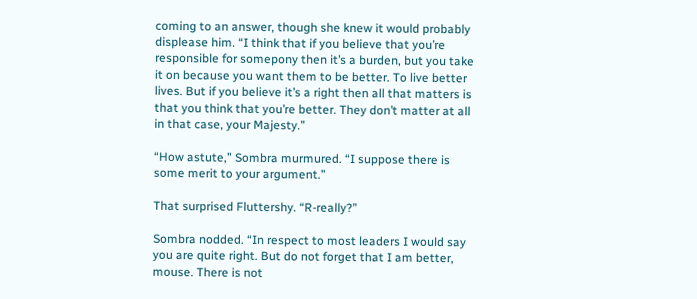coming to an answer, though she knew it would probably displease him. “I think that if you believe that you’re responsible for somepony then it’s a burden, but you take it on because you want them to be better. To live better lives. But if you believe it’s a right then all that matters is that you think that you’re better. They don’t matter at all in that case, your Majesty.”

“How astute,” Sombra murmured. “I suppose there is some merit to your argument.”

That surprised Fluttershy. “R-really?”

Sombra nodded. “In respect to most leaders I would say you are quite right. But do not forget that I am better, mouse. There is not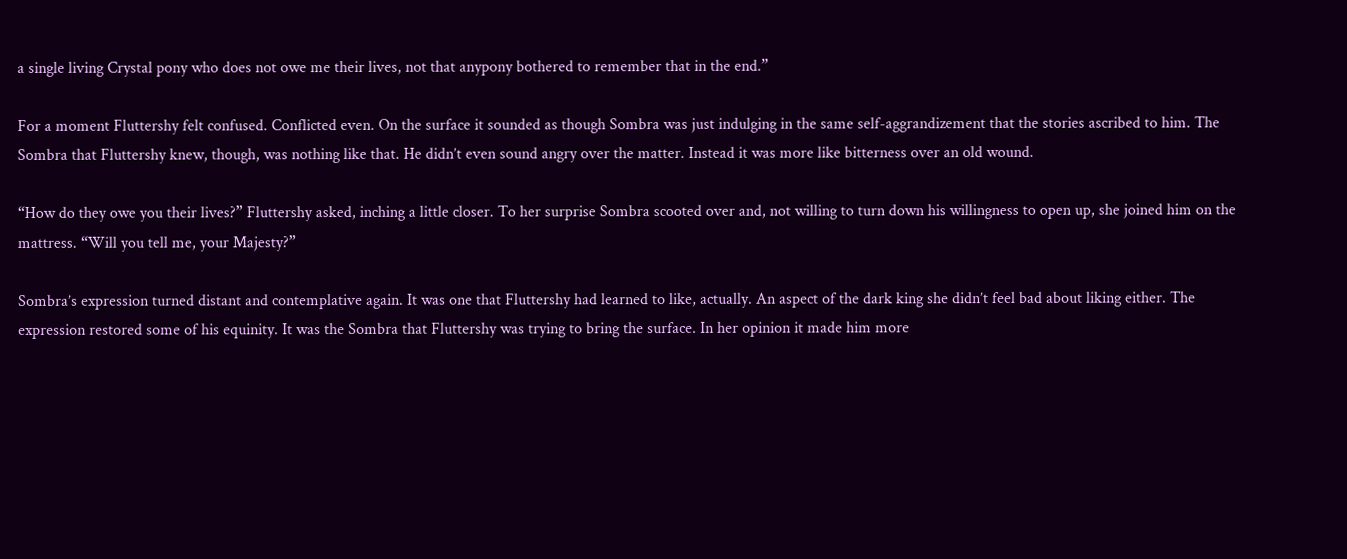a single living Crystal pony who does not owe me their lives, not that anypony bothered to remember that in the end.”

For a moment Fluttershy felt confused. Conflicted even. On the surface it sounded as though Sombra was just indulging in the same self-aggrandizement that the stories ascribed to him. The Sombra that Fluttershy knew, though, was nothing like that. He didn’t even sound angry over the matter. Instead it was more like bitterness over an old wound.

“How do they owe you their lives?” Fluttershy asked, inching a little closer. To her surprise Sombra scooted over and, not willing to turn down his willingness to open up, she joined him on the mattress. “Will you tell me, your Majesty?”

Sombra’s expression turned distant and contemplative again. It was one that Fluttershy had learned to like, actually. An aspect of the dark king she didn’t feel bad about liking either. The expression restored some of his equinity. It was the Sombra that Fluttershy was trying to bring the surface. In her opinion it made him more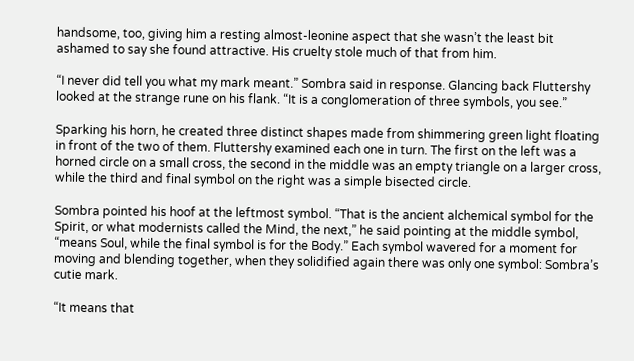handsome, too, giving him a resting almost-leonine aspect that she wasn’t the least bit ashamed to say she found attractive. His cruelty stole much of that from him.

“I never did tell you what my mark meant.” Sombra said in response. Glancing back Fluttershy looked at the strange rune on his flank. “It is a conglomeration of three symbols, you see.”

Sparking his horn, he created three distinct shapes made from shimmering green light floating in front of the two of them. Fluttershy examined each one in turn. The first on the left was a horned circle on a small cross, the second in the middle was an empty triangle on a larger cross, while the third and final symbol on the right was a simple bisected circle.

Sombra pointed his hoof at the leftmost symbol. “That is the ancient alchemical symbol for the Spirit, or what modernists called the Mind, the next,” he said pointing at the middle symbol, “means Soul, while the final symbol is for the Body.” Each symbol wavered for a moment for moving and blending together, when they solidified again there was only one symbol: Sombra’s cutie mark.

“It means that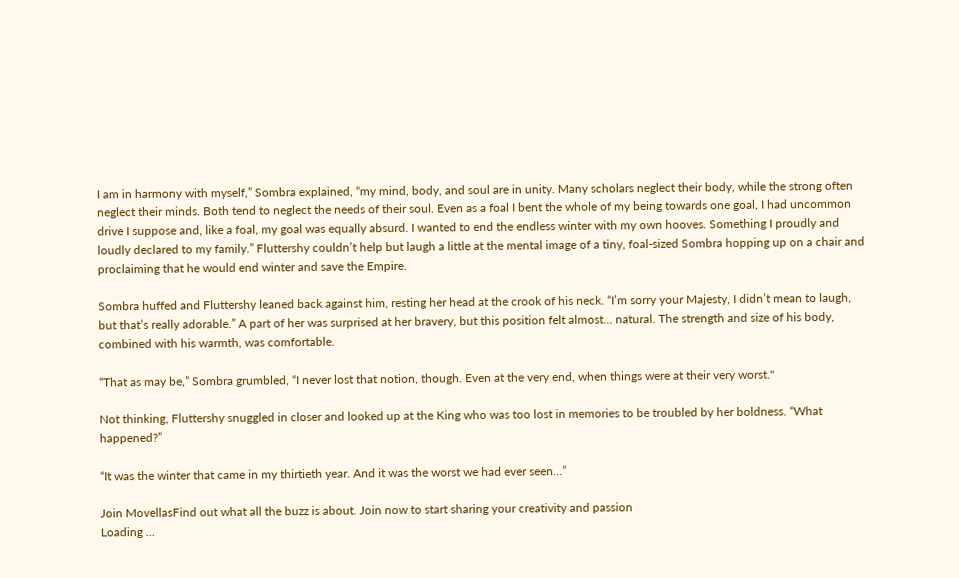I am in harmony with myself,” Sombra explained, “my mind, body, and soul are in unity. Many scholars neglect their body, while the strong often neglect their minds. Both tend to neglect the needs of their soul. Even as a foal I bent the whole of my being towards one goal, I had uncommon drive I suppose and, like a foal, my goal was equally absurd. I wanted to end the endless winter with my own hooves. Something I proudly and loudly declared to my family.” Fluttershy couldn’t help but laugh a little at the mental image of a tiny, foal-sized Sombra hopping up on a chair and proclaiming that he would end winter and save the Empire.

Sombra huffed and Fluttershy leaned back against him, resting her head at the crook of his neck. “I’m sorry your Majesty, I didn’t mean to laugh, but that’s really adorable.” A part of her was surprised at her bravery, but this position felt almost… natural. The strength and size of his body, combined with his warmth, was comfortable.

“That as may be,” Sombra grumbled, “I never lost that notion, though. Even at the very end, when things were at their very worst."

Not thinking, Fluttershy snuggled in closer and looked up at the King who was too lost in memories to be troubled by her boldness. “What happened?”

“It was the winter that came in my thirtieth year. And it was the worst we had ever seen…”

Join MovellasFind out what all the buzz is about. Join now to start sharing your creativity and passion
Loading ...